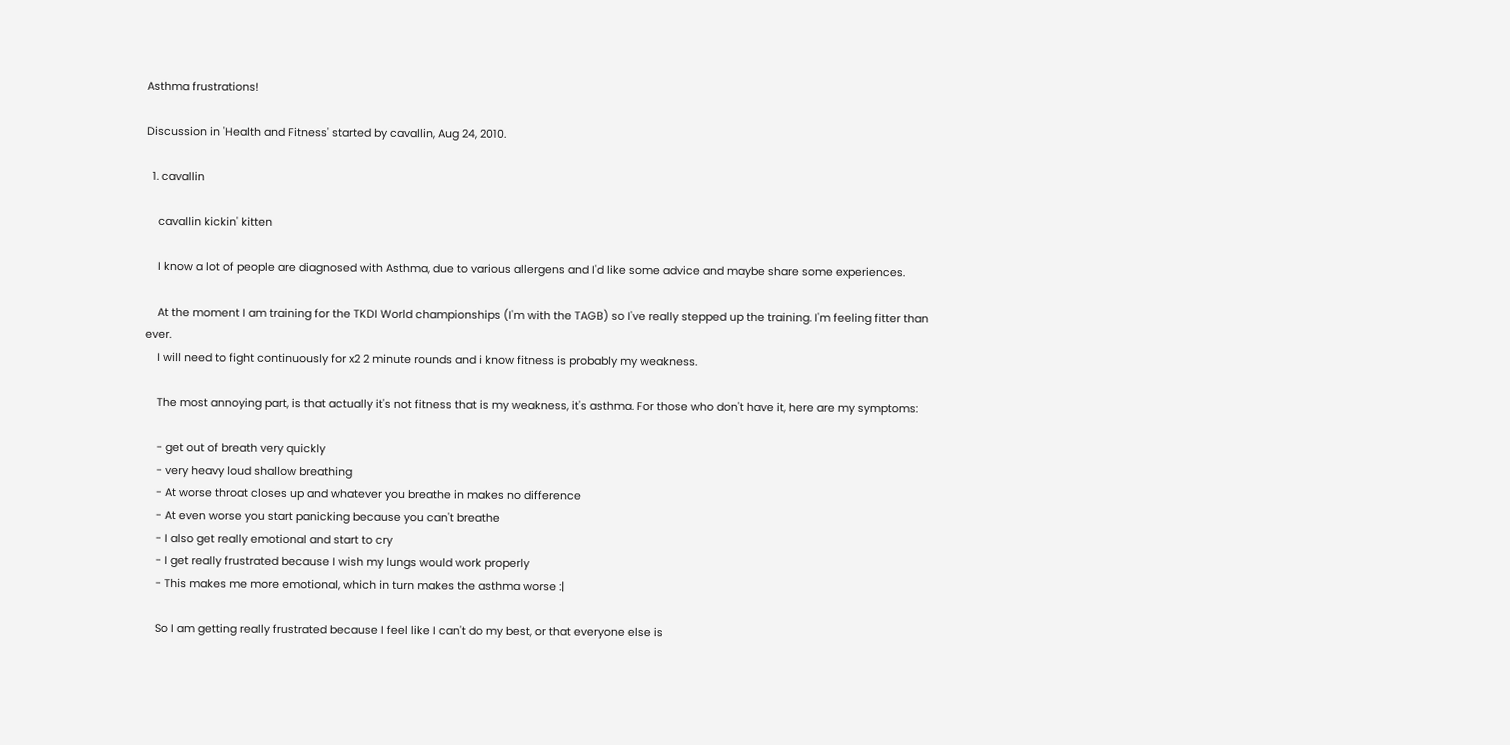Asthma frustrations!

Discussion in 'Health and Fitness' started by cavallin, Aug 24, 2010.

  1. cavallin

    cavallin kickin' kitten

    I know a lot of people are diagnosed with Asthma, due to various allergens and I'd like some advice and maybe share some experiences.

    At the moment I am training for the TKDI World championships (I'm with the TAGB) so I've really stepped up the training. I'm feeling fitter than ever.
    I will need to fight continuously for x2 2 minute rounds and i know fitness is probably my weakness.

    The most annoying part, is that actually it's not fitness that is my weakness, it's asthma. For those who don't have it, here are my symptoms:

    - get out of breath very quickly
    - very heavy loud shallow breathing
    - At worse throat closes up and whatever you breathe in makes no difference
    - At even worse you start panicking because you can't breathe
    - I also get really emotional and start to cry
    - I get really frustrated because I wish my lungs would work properly
    - This makes me more emotional, which in turn makes the asthma worse :|

    So I am getting really frustrated because I feel like I can't do my best, or that everyone else is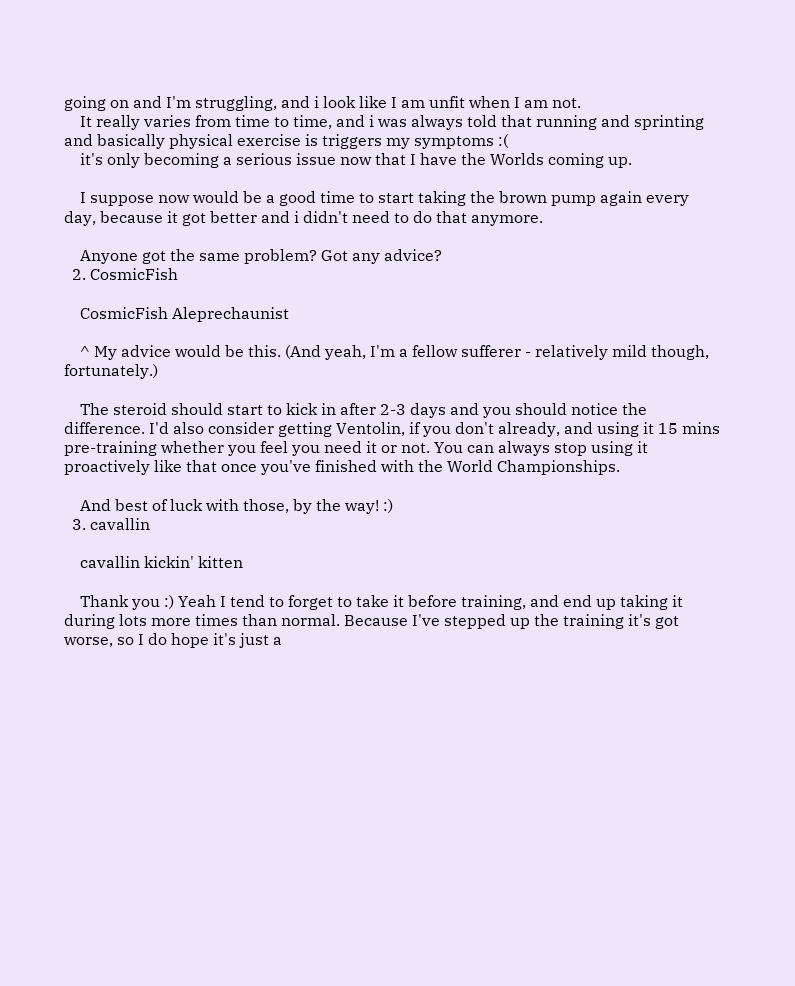going on and I'm struggling, and i look like I am unfit when I am not.
    It really varies from time to time, and i was always told that running and sprinting and basically physical exercise is triggers my symptoms :(
    it's only becoming a serious issue now that I have the Worlds coming up.

    I suppose now would be a good time to start taking the brown pump again every day, because it got better and i didn't need to do that anymore.

    Anyone got the same problem? Got any advice?
  2. CosmicFish

    CosmicFish Aleprechaunist

    ^ My advice would be this. (And yeah, I'm a fellow sufferer - relatively mild though, fortunately.)

    The steroid should start to kick in after 2-3 days and you should notice the difference. I'd also consider getting Ventolin, if you don't already, and using it 15 mins pre-training whether you feel you need it or not. You can always stop using it proactively like that once you've finished with the World Championships.

    And best of luck with those, by the way! :)
  3. cavallin

    cavallin kickin' kitten

    Thank you :) Yeah I tend to forget to take it before training, and end up taking it during lots more times than normal. Because I've stepped up the training it's got worse, so I do hope it's just a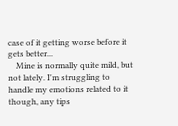case of it getting worse before it gets better...
    Mine is normally quite mild, but not lately. I'm struggling to handle my emotions related to it though, any tips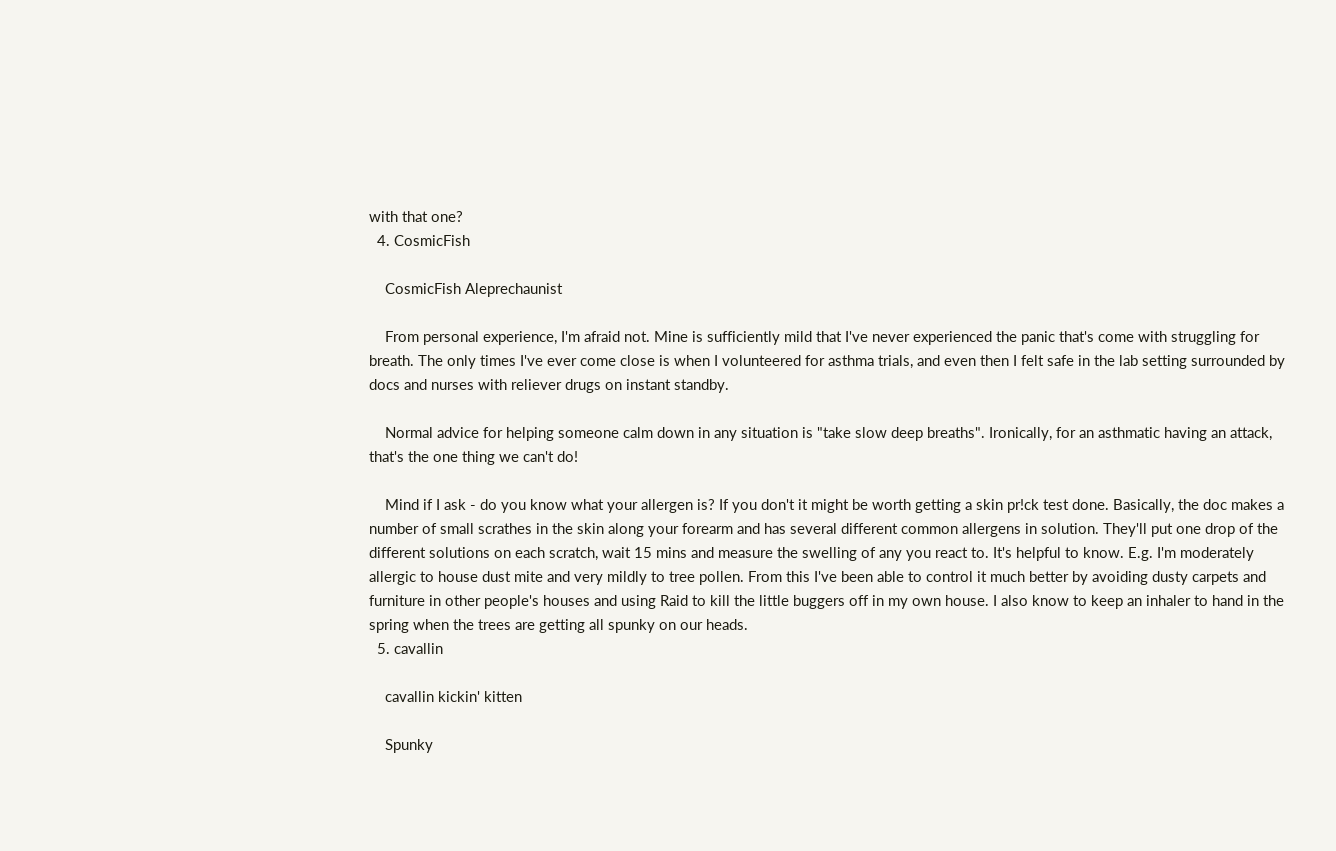with that one?
  4. CosmicFish

    CosmicFish Aleprechaunist

    From personal experience, I'm afraid not. Mine is sufficiently mild that I've never experienced the panic that's come with struggling for breath. The only times I've ever come close is when I volunteered for asthma trials, and even then I felt safe in the lab setting surrounded by docs and nurses with reliever drugs on instant standby.

    Normal advice for helping someone calm down in any situation is "take slow deep breaths". Ironically, for an asthmatic having an attack, that's the one thing we can't do!

    Mind if I ask - do you know what your allergen is? If you don't it might be worth getting a skin pr!ck test done. Basically, the doc makes a number of small scrathes in the skin along your forearm and has several different common allergens in solution. They'll put one drop of the different solutions on each scratch, wait 15 mins and measure the swelling of any you react to. It's helpful to know. E.g. I'm moderately allergic to house dust mite and very mildly to tree pollen. From this I've been able to control it much better by avoiding dusty carpets and furniture in other people's houses and using Raid to kill the little buggers off in my own house. I also know to keep an inhaler to hand in the spring when the trees are getting all spunky on our heads.
  5. cavallin

    cavallin kickin' kitten

    Spunky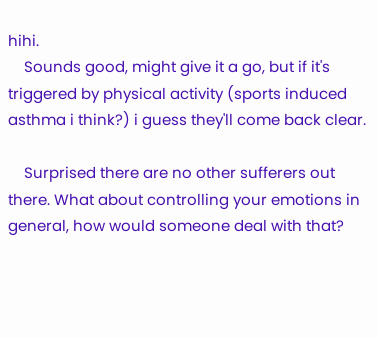hihi.
    Sounds good, might give it a go, but if it's triggered by physical activity (sports induced asthma i think?) i guess they'll come back clear.

    Surprised there are no other sufferers out there. What about controlling your emotions in general, how would someone deal with that?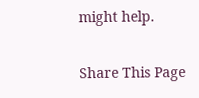might help.

Share This Page